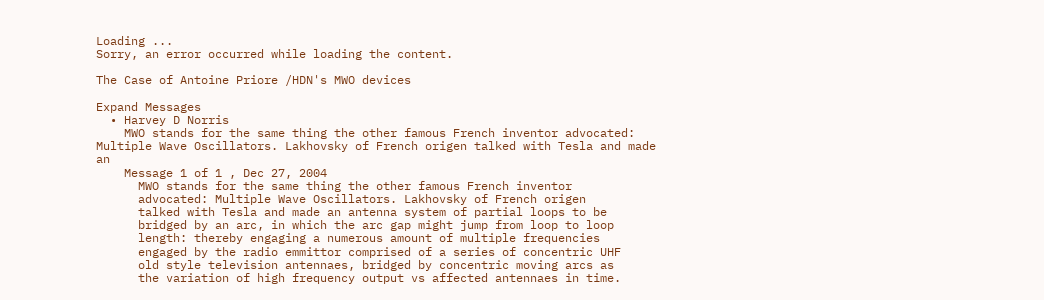Loading ...
Sorry, an error occurred while loading the content.

The Case of Antoine Priore /HDN's MWO devices

Expand Messages
  • Harvey D Norris
    MWO stands for the same thing the other famous French inventor advocated: Multiple Wave Oscillators. Lakhovsky of French origen talked with Tesla and made an
    Message 1 of 1 , Dec 27, 2004
      MWO stands for the same thing the other famous French inventor
      advocated: Multiple Wave Oscillators. Lakhovsky of French origen
      talked with Tesla and made an antenna system of partial loops to be
      bridged by an arc, in which the arc gap might jump from loop to loop
      length: thereby engaging a numerous amount of multiple frequencies
      engaged by the radio emmittor comprised of a series of concentric UHF
      old style television antennaes, bridged by concentric moving arcs as
      the variation of high frequency output vs affected antennaes in time.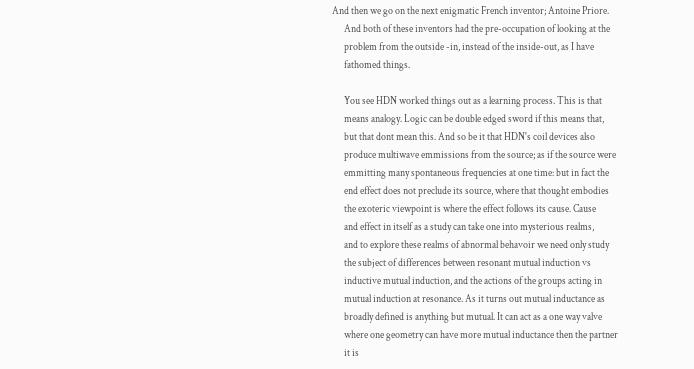And then we go on the next enigmatic French inventor; Antoine Priore.
      And both of these inventors had the pre-occupation of looking at the
      problem from the outside -in, instead of the inside-out, as I have
      fathomed things.

      You see HDN worked things out as a learning process. This is that
      means analogy. Logic can be double edged sword if this means that,
      but that dont mean this. And so be it that HDN's coil devices also
      produce multiwave emmissions from the source; as if the source were
      emmitting many spontaneous frequencies at one time: but in fact the
      end effect does not preclude its source, where that thought embodies
      the exoteric viewpoint is where the effect follows its cause. Cause
      and effect in itself as a study can take one into mysterious realms,
      and to explore these realms of abnormal behavoir we need only study
      the subject of differences between resonant mutual induction vs
      inductive mutual induction, and the actions of the groups acting in
      mutual induction at resonance. As it turns out mutual inductance as
      broadly defined is anything but mutual. It can act as a one way valve
      where one geometry can have more mutual inductance then the partner
      it is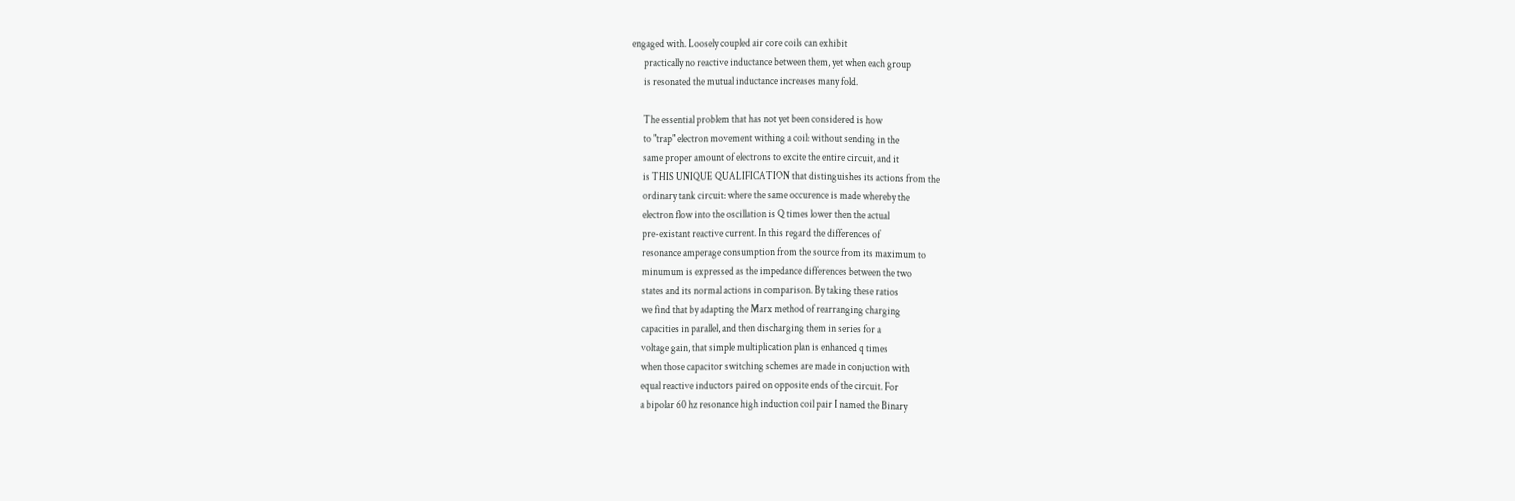engaged with. Loosely coupled air core coils can exhibit
      practically no reactive inductance between them, yet when each group
      is resonated the mutual inductance increases many fold.

      The essential problem that has not yet been considered is how
      to "trap" electron movement withing a coil: without sending in the
      same proper amount of electrons to excite the entire circuit, and it
      is THIS UNIQUE QUALIFICATION that distinguishes its actions from the
      ordinary tank circuit: where the same occurence is made whereby the
      electron flow into the oscillation is Q times lower then the actual
      pre-existant reactive current. In this regard the differences of
      resonance amperage consumption from the source from its maximum to
      minumum is expressed as the impedance differences between the two
      states and its normal actions in comparison. By taking these ratios
      we find that by adapting the Marx method of rearranging charging
      capacities in parallel, and then discharging them in series for a
      voltage gain, that simple multiplication plan is enhanced q times
      when those capacitor switching schemes are made in conjuction with
      equal reactive inductors paired on opposite ends of the circuit. For
      a bipolar 60 hz resonance high induction coil pair I named the Binary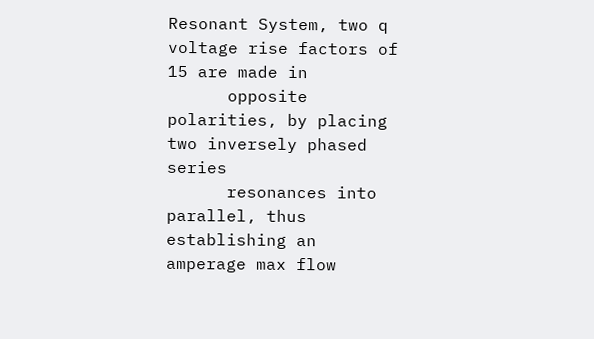Resonant System, two q voltage rise factors of 15 are made in
      opposite polarities, by placing two inversely phased series
      resonances into parallel, thus establishing an amperage max flow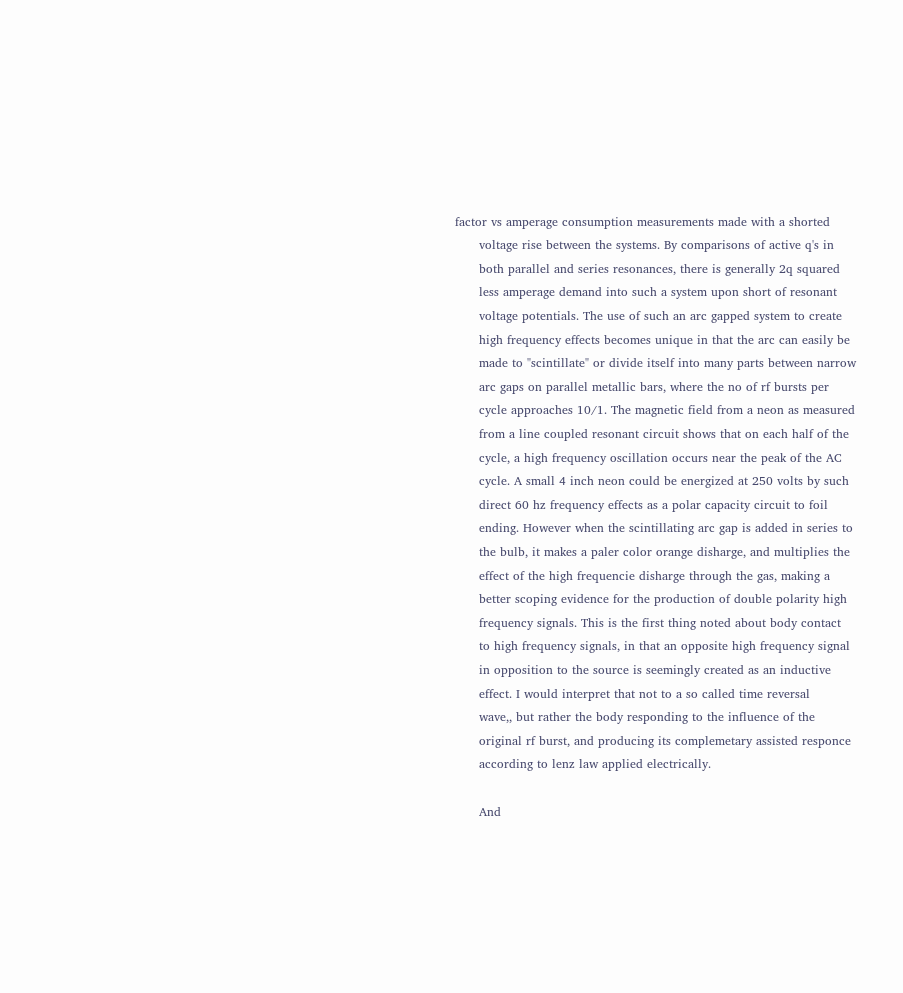factor vs amperage consumption measurements made with a shorted
      voltage rise between the systems. By comparisons of active q's in
      both parallel and series resonances, there is generally 2q squared
      less amperage demand into such a system upon short of resonant
      voltage potentials. The use of such an arc gapped system to create
      high frequency effects becomes unique in that the arc can easily be
      made to "scintillate" or divide itself into many parts between narrow
      arc gaps on parallel metallic bars, where the no of rf bursts per
      cycle approaches 10/1. The magnetic field from a neon as measured
      from a line coupled resonant circuit shows that on each half of the
      cycle, a high frequency oscillation occurs near the peak of the AC
      cycle. A small 4 inch neon could be energized at 250 volts by such
      direct 60 hz frequency effects as a polar capacity circuit to foil
      ending. However when the scintillating arc gap is added in series to
      the bulb, it makes a paler color orange disharge, and multiplies the
      effect of the high frequencie disharge through the gas, making a
      better scoping evidence for the production of double polarity high
      frequency signals. This is the first thing noted about body contact
      to high frequency signals, in that an opposite high frequency signal
      in opposition to the source is seemingly created as an inductive
      effect. I would interpret that not to a so called time reversal
      wave,, but rather the body responding to the influence of the
      original rf burst, and producing its complemetary assisted responce
      according to lenz law applied electrically.

      And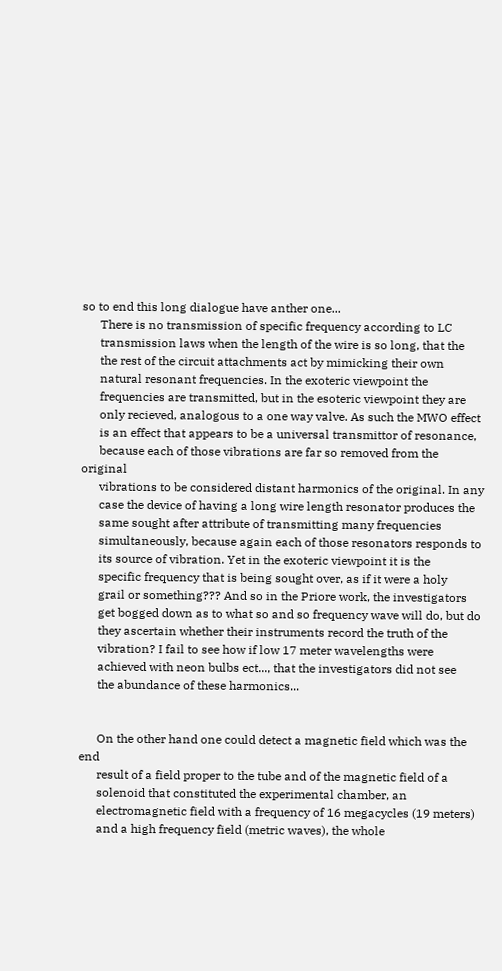so to end this long dialogue have anther one...
      There is no transmission of specific frequency according to LC
      transmission laws when the length of the wire is so long, that the
      the rest of the circuit attachments act by mimicking their own
      natural resonant frequencies. In the exoteric viewpoint the
      frequencies are transmitted, but in the esoteric viewpoint they are
      only recieved, analogous to a one way valve. As such the MWO effect
      is an effect that appears to be a universal transmittor of resonance,
      because each of those vibrations are far so removed from the original
      vibrations to be considered distant harmonics of the original. In any
      case the device of having a long wire length resonator produces the
      same sought after attribute of transmitting many frequencies
      simultaneously, because again each of those resonators responds to
      its source of vibration. Yet in the exoteric viewpoint it is the
      specific frequency that is being sought over, as if it were a holy
      grail or something??? And so in the Priore work, the investigators
      get bogged down as to what so and so frequency wave will do, but do
      they ascertain whether their instruments record the truth of the
      vibration? I fail to see how if low 17 meter wavelengths were
      achieved with neon bulbs ect..., that the investigators did not see
      the abundance of these harmonics...


      On the other hand one could detect a magnetic field which was the end
      result of a field proper to the tube and of the magnetic field of a
      solenoid that constituted the experimental chamber, an
      electromagnetic field with a frequency of 16 megacycles (19 meters)
      and a high frequency field (metric waves), the whole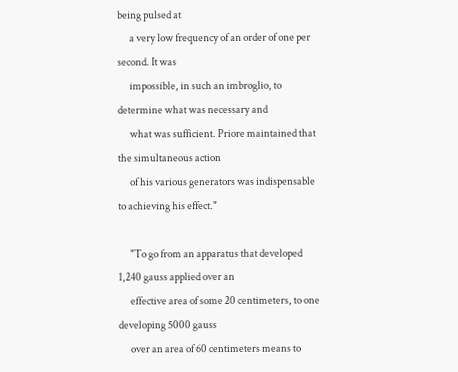being pulsed at
      a very low frequency of an order of one per second. It was
      impossible, in such an imbroglio, to determine what was necessary and
      what was sufficient. Priore maintained that the simultaneous action
      of his various generators was indispensable to achieving his effect."

      "To go from an apparatus that developed 1,240 gauss applied over an
      effective area of some 20 centimeters, to one developing 5000 gauss
      over an area of 60 centimeters means to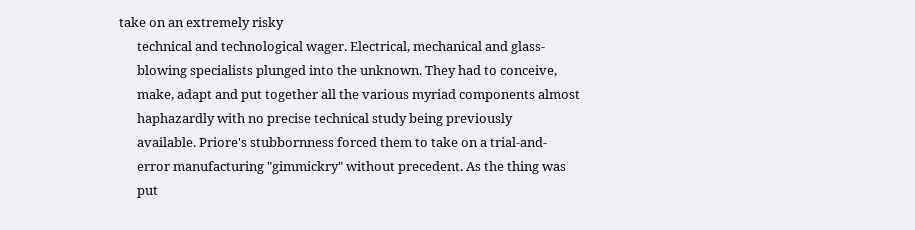take on an extremely risky
      technical and technological wager. Electrical, mechanical and glass-
      blowing specialists plunged into the unknown. They had to conceive,
      make, adapt and put together all the various myriad components almost
      haphazardly with no precise technical study being previously
      available. Priore's stubbornness forced them to take on a trial-and-
      error manufacturing "gimmickry" without precedent. As the thing was
      put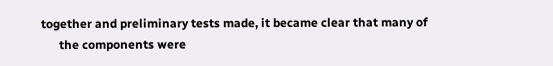together and preliminary tests made, it became clear that many of
      the components were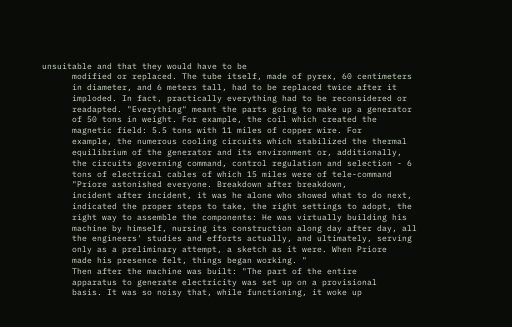unsuitable and that they would have to be
      modified or replaced. The tube itself, made of pyrex, 60 centimeters
      in diameter, and 6 meters tall, had to be replaced twice after it
      imploded. In fact, practically everything had to be reconsidered or
      readapted. "Everything" meant the parts going to make up a generator
      of 50 tons in weight. For example, the coil which created the
      magnetic field: 5.5 tons with 11 miles of copper wire. For
      example, the numerous cooling circuits which stabilized the thermal
      equilibrium of the generator and its environment or, additionally,
      the circuits governing command, control regulation and selection - 6
      tons of electrical cables of which 15 miles were of tele-command
      "Priore astonished everyone. Breakdown after breakdown,
      incident after incident, it was he alone who showed what to do next,
      indicated the proper steps to take, the right settings to adopt, the
      right way to assemble the components: He was virtually building his
      machine by himself, nursing its construction along day after day, all
      the engineers' studies and efforts actually, and ultimately, serving
      only as a preliminary attempt, a sketch as it were. When Priore
      made his presence felt, things began working. "
      Then after the machine was built: "The part of the entire
      apparatus to generate electricity was set up on a provisional
      basis. It was so noisy that, while functioning, it woke up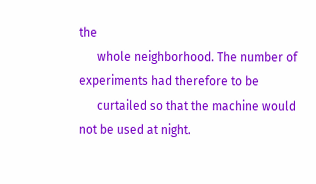the
      whole neighborhood. The number of experiments had therefore to be
      curtailed so that the machine would not be used at night.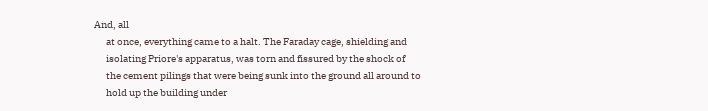And, all
      at once, everything came to a halt. The Faraday cage, shielding and
      isolating Priore's apparatus, was torn and fissured by the shock of
      the cement pilings that were being sunk into the ground all around to
      hold up the building under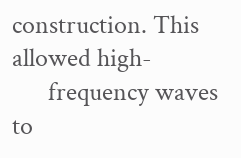construction. This allowed high-
      frequency waves to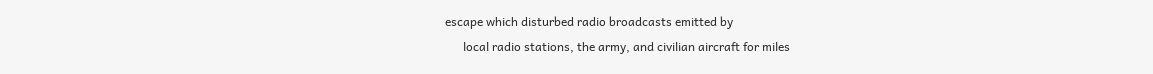escape which disturbed radio broadcasts emitted by
      local radio stations, the army, and civilian aircraft for miles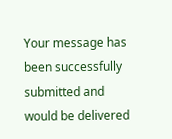Your message has been successfully submitted and would be delivered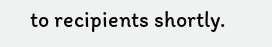to recipients shortly.